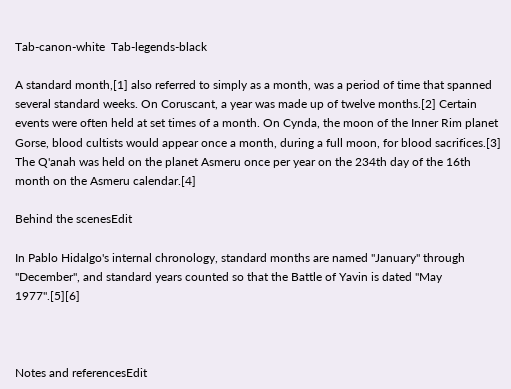Tab-canon-white  Tab-legends-black

A standard month,[1] also referred to simply as a month, was a period of time that spanned several standard weeks. On Coruscant, a year was made up of twelve months.[2] Certain events were often held at set times of a month. On Cynda, the moon of the Inner Rim planet Gorse, blood cultists would appear once a month, during a full moon, for blood sacrifices.[3] The Q'anah was held on the planet Asmeru once per year on the 234th day of the 16th month on the Asmeru calendar.[4]

Behind the scenesEdit

In Pablo Hidalgo's internal chronology, standard months are named "January" through "December", and standard years counted so that the Battle of Yavin is dated "May 1977".[5][6]



Notes and referencesEdit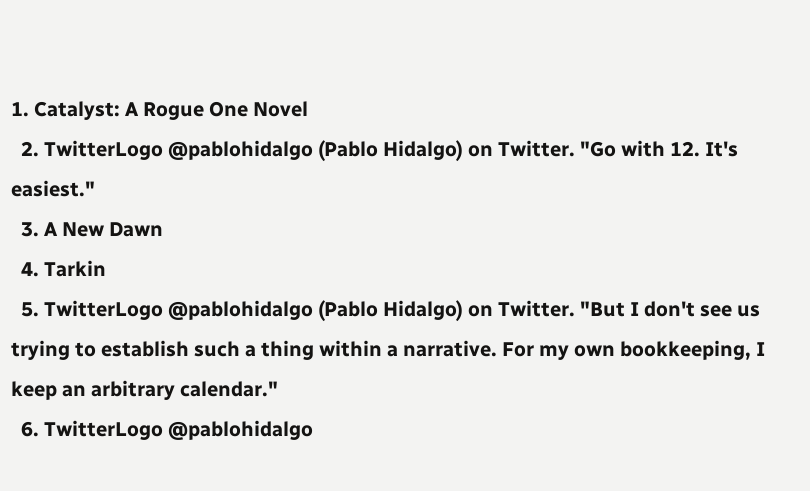1. Catalyst: A Rogue One Novel
  2. TwitterLogo @pablohidalgo (Pablo Hidalgo) on Twitter. "Go with 12. It's easiest."
  3. A New Dawn
  4. Tarkin
  5. TwitterLogo @pablohidalgo (Pablo Hidalgo) on Twitter. "But I don't see us trying to establish such a thing within a narrative. For my own bookkeeping, I keep an arbitrary calendar."
  6. TwitterLogo @pablohidalgo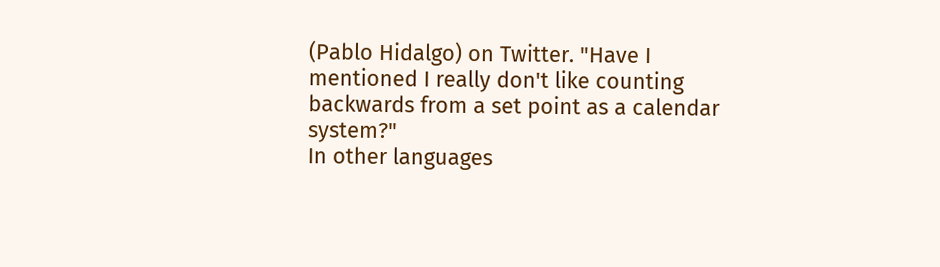(Pablo Hidalgo) on Twitter. "Have I mentioned I really don't like counting backwards from a set point as a calendar system?"
In other languages